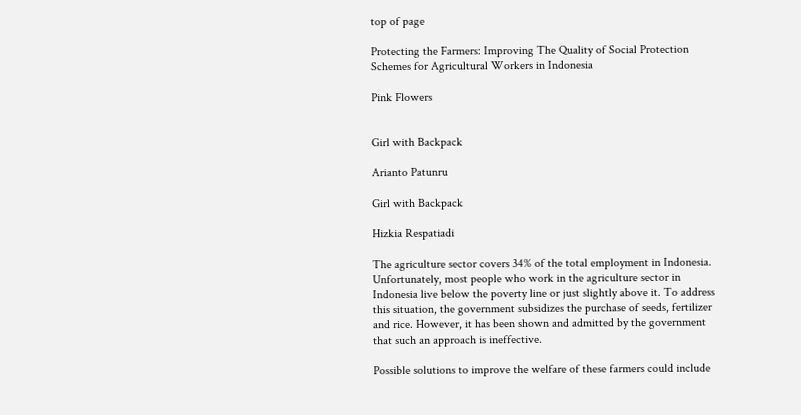top of page

Protecting the Farmers: Improving The Quality of Social Protection Schemes for Agricultural Workers in Indonesia

Pink Flowers


Girl with Backpack

Arianto Patunru

Girl with Backpack

Hizkia Respatiadi

The agriculture sector covers 34% of the total employment in Indonesia. Unfortunately, most people who work in the agriculture sector in Indonesia live below the poverty line or just slightly above it. To address this situation, the government subsidizes the purchase of seeds, fertilizer and rice. However, it has been shown and admitted by the government that such an approach is ineffective.

Possible solutions to improve the welfare of these farmers could include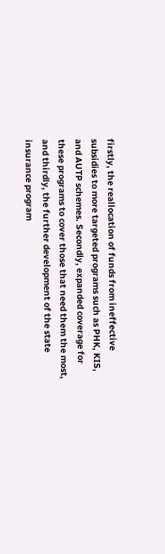firstly, the reallocation of funds from ineffective subsidies to more targeted programs such as PHK, KIS, and AUTP schemes. Secondly, expanded coverage for these programs to cover those that need them the most, and thirdly, the further development of the state insurance program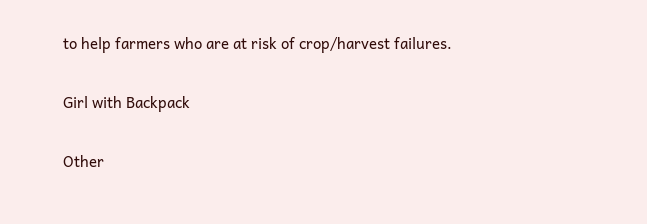to help farmers who are at risk of crop/harvest failures.

Girl with Backpack

Other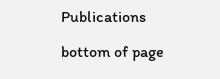Publications

bottom of page